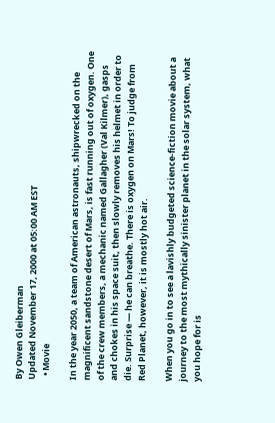By Owen Gleiberman
Updated November 17, 2000 at 05:00 AM EST
  • Movie

In the year 2050, a team of American astronauts, shipwrecked on the magnificent sandstone desert of Mars, is fast running out of oxygen. One of the crew members, a mechanic named Gallagher (Val Kilmer), gasps and chokes in his space suit, then slowly removes his helmet in order to die. Surprise — he can breathe. There is oxygen on Mars! To judge from Red Planet, however, it is mostly hot air.

When you go in to see a lavishly budgeted science-fiction movie about a journey to the most mythically sinister planet in the solar system, what you hope for is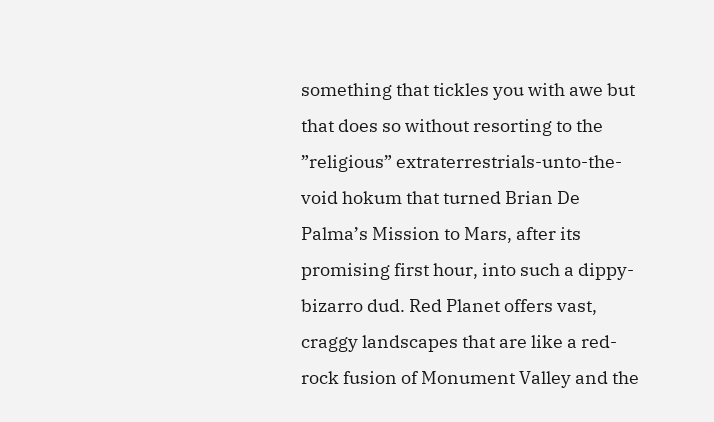something that tickles you with awe but that does so without resorting to the ”religious” extraterrestrials-unto-the-void hokum that turned Brian De Palma’s Mission to Mars, after its promising first hour, into such a dippy-bizarro dud. Red Planet offers vast, craggy landscapes that are like a red-rock fusion of Monument Valley and the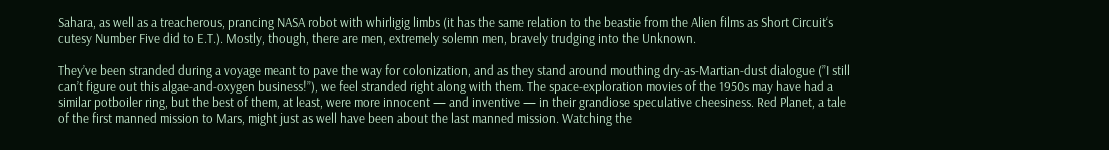Sahara, as well as a treacherous, prancing NASA robot with whirligig limbs (it has the same relation to the beastie from the Alien films as Short Circuit‘s cutesy Number Five did to E.T.). Mostly, though, there are men, extremely solemn men, bravely trudging into the Unknown.

They’ve been stranded during a voyage meant to pave the way for colonization, and as they stand around mouthing dry-as-Martian-dust dialogue (”I still can’t figure out this algae-and-oxygen business!”), we feel stranded right along with them. The space-exploration movies of the 1950s may have had a similar potboiler ring, but the best of them, at least, were more innocent — and inventive — in their grandiose speculative cheesiness. Red Planet, a tale of the first manned mission to Mars, might just as well have been about the last manned mission. Watching the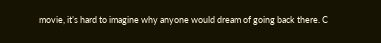movie, it’s hard to imagine why anyone would dream of going back there. C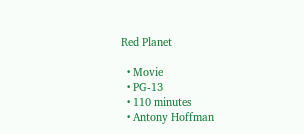Red Planet

  • Movie
  • PG-13
  • 110 minutes
  • Antony Hoffman